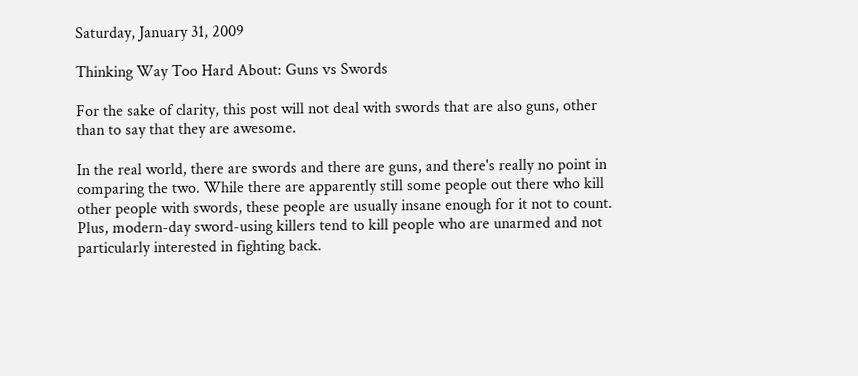Saturday, January 31, 2009

Thinking Way Too Hard About: Guns vs Swords

For the sake of clarity, this post will not deal with swords that are also guns, other than to say that they are awesome.

In the real world, there are swords and there are guns, and there's really no point in comparing the two. While there are apparently still some people out there who kill other people with swords, these people are usually insane enough for it not to count. Plus, modern-day sword-using killers tend to kill people who are unarmed and not particularly interested in fighting back.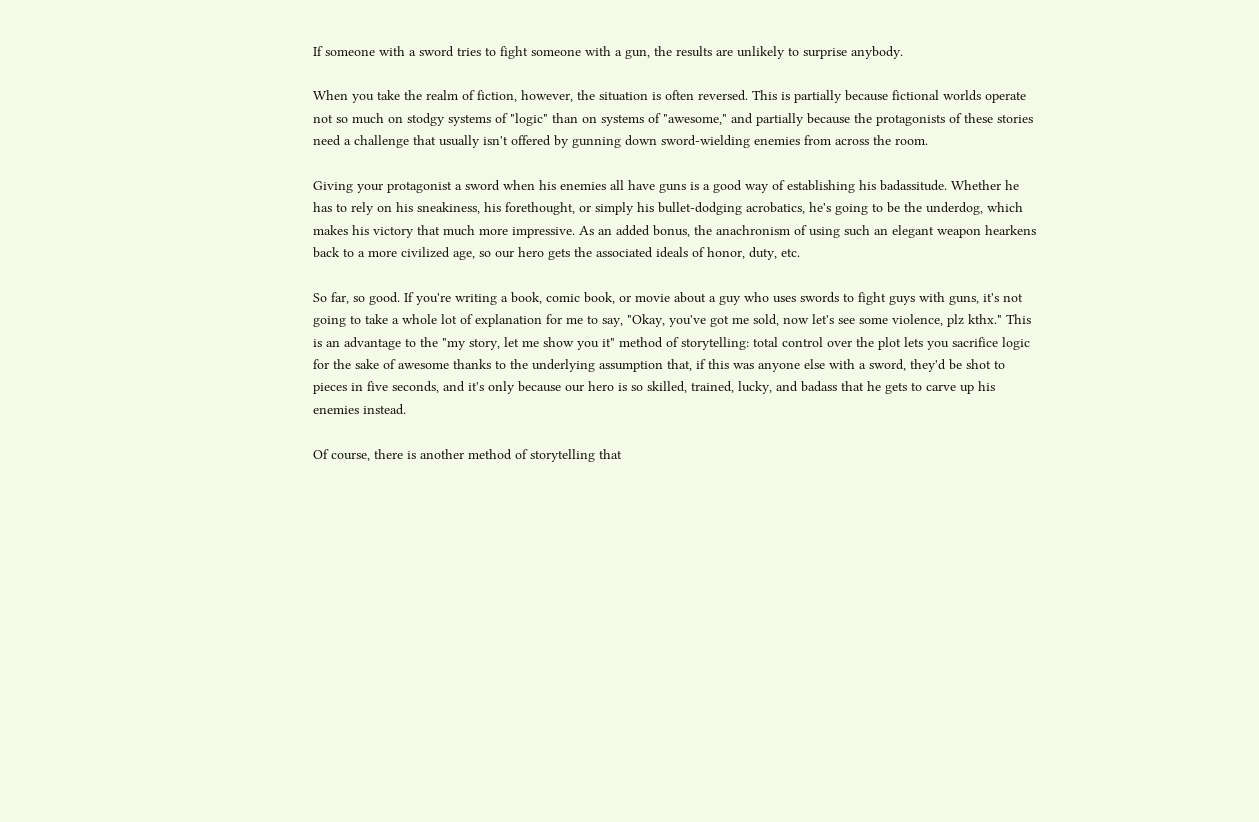If someone with a sword tries to fight someone with a gun, the results are unlikely to surprise anybody.

When you take the realm of fiction, however, the situation is often reversed. This is partially because fictional worlds operate not so much on stodgy systems of "logic" than on systems of "awesome," and partially because the protagonists of these stories need a challenge that usually isn't offered by gunning down sword-wielding enemies from across the room.

Giving your protagonist a sword when his enemies all have guns is a good way of establishing his badassitude. Whether he has to rely on his sneakiness, his forethought, or simply his bullet-dodging acrobatics, he's going to be the underdog, which makes his victory that much more impressive. As an added bonus, the anachronism of using such an elegant weapon hearkens back to a more civilized age, so our hero gets the associated ideals of honor, duty, etc.

So far, so good. If you're writing a book, comic book, or movie about a guy who uses swords to fight guys with guns, it's not going to take a whole lot of explanation for me to say, "Okay, you've got me sold, now let's see some violence, plz kthx." This is an advantage to the "my story, let me show you it" method of storytelling: total control over the plot lets you sacrifice logic for the sake of awesome thanks to the underlying assumption that, if this was anyone else with a sword, they'd be shot to pieces in five seconds, and it's only because our hero is so skilled, trained, lucky, and badass that he gets to carve up his enemies instead.

Of course, there is another method of storytelling that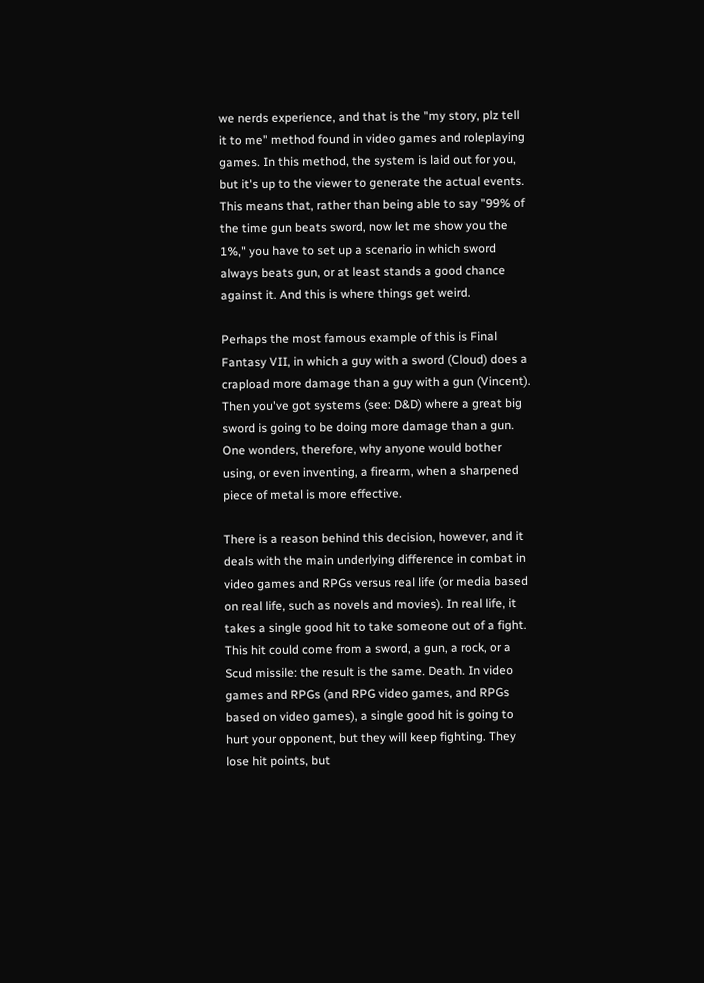we nerds experience, and that is the "my story, plz tell it to me" method found in video games and roleplaying games. In this method, the system is laid out for you, but it's up to the viewer to generate the actual events. This means that, rather than being able to say "99% of the time gun beats sword, now let me show you the 1%," you have to set up a scenario in which sword always beats gun, or at least stands a good chance against it. And this is where things get weird.

Perhaps the most famous example of this is Final Fantasy VII, in which a guy with a sword (Cloud) does a crapload more damage than a guy with a gun (Vincent). Then you've got systems (see: D&D) where a great big sword is going to be doing more damage than a gun. One wonders, therefore, why anyone would bother using, or even inventing, a firearm, when a sharpened piece of metal is more effective.

There is a reason behind this decision, however, and it deals with the main underlying difference in combat in video games and RPGs versus real life (or media based on real life, such as novels and movies). In real life, it takes a single good hit to take someone out of a fight. This hit could come from a sword, a gun, a rock, or a Scud missile: the result is the same. Death. In video games and RPGs (and RPG video games, and RPGs based on video games), a single good hit is going to hurt your opponent, but they will keep fighting. They lose hit points, but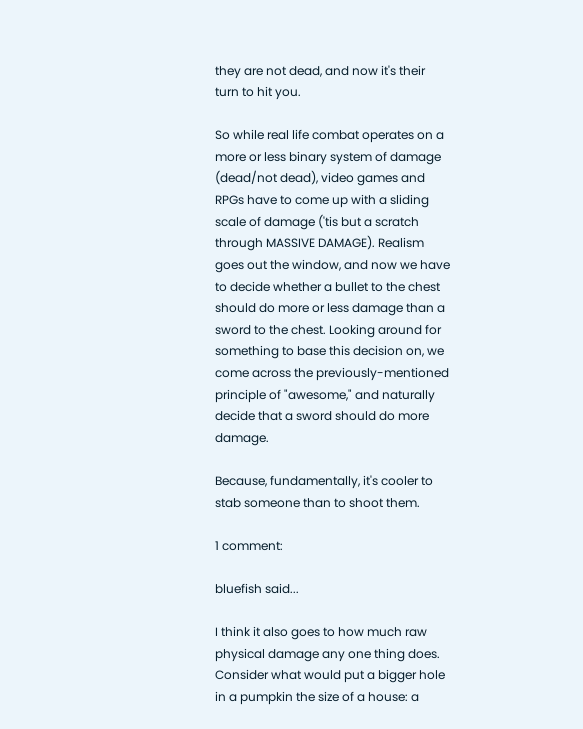they are not dead, and now it's their turn to hit you.

So while real life combat operates on a more or less binary system of damage (dead/not dead), video games and RPGs have to come up with a sliding scale of damage ('tis but a scratch through MASSIVE DAMAGE). Realism goes out the window, and now we have to decide whether a bullet to the chest should do more or less damage than a sword to the chest. Looking around for something to base this decision on, we come across the previously-mentioned principle of "awesome," and naturally decide that a sword should do more damage.

Because, fundamentally, it's cooler to stab someone than to shoot them.

1 comment:

bluefish said...

I think it also goes to how much raw physical damage any one thing does. Consider what would put a bigger hole in a pumpkin the size of a house: a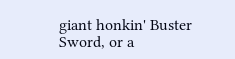giant honkin' Buster Sword, or a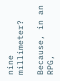nine millimeter?

Because, in an RPG,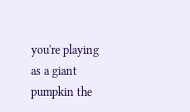you're playing as a giant pumpkin the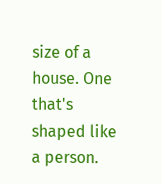size of a house. One that's shaped like a person.